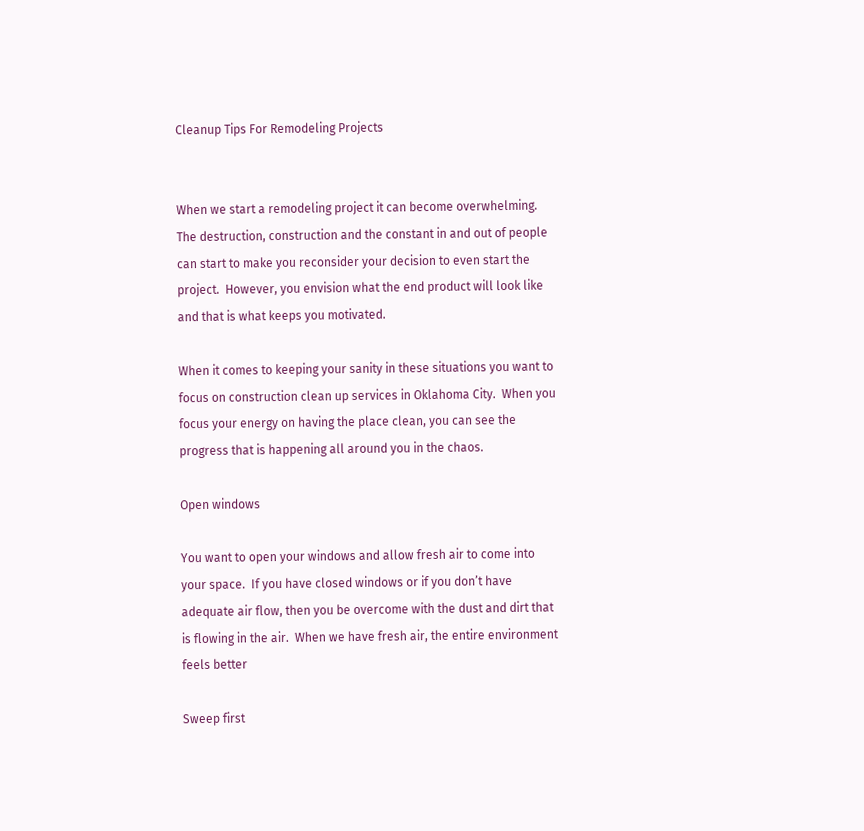Cleanup Tips For Remodeling Projects


When we start a remodeling project it can become overwhelming.  The destruction, construction and the constant in and out of people can start to make you reconsider your decision to even start the project.  However, you envision what the end product will look like and that is what keeps you motivated.

When it comes to keeping your sanity in these situations you want to focus on construction clean up services in Oklahoma City.  When you focus your energy on having the place clean, you can see the progress that is happening all around you in the chaos.

Open windows

You want to open your windows and allow fresh air to come into your space.  If you have closed windows or if you don’t have adequate air flow, then you be overcome with the dust and dirt that is flowing in the air.  When we have fresh air, the entire environment feels better

Sweep first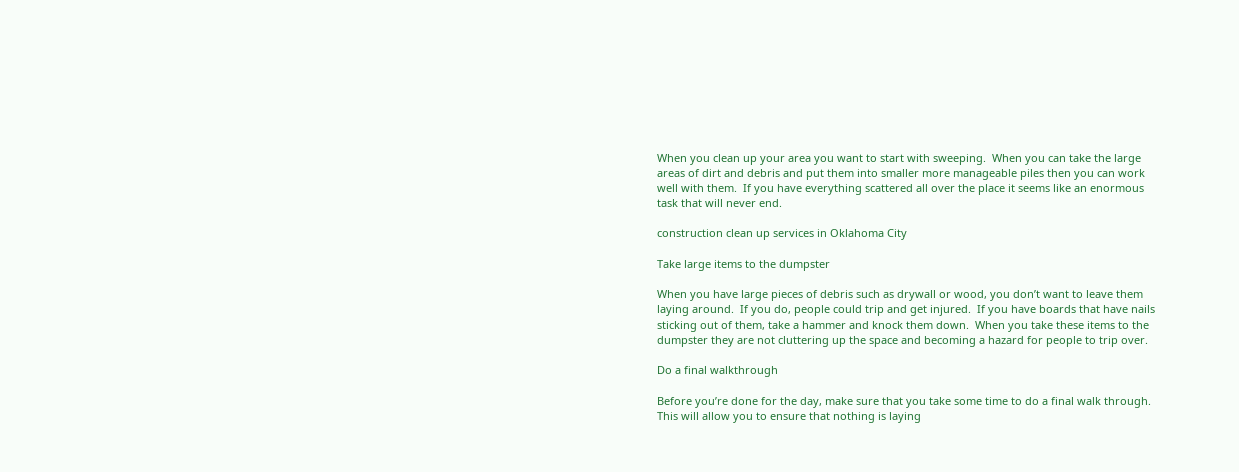When you clean up your area you want to start with sweeping.  When you can take the large areas of dirt and debris and put them into smaller more manageable piles then you can work well with them.  If you have everything scattered all over the place it seems like an enormous task that will never end.

construction clean up services in Oklahoma City

Take large items to the dumpster

When you have large pieces of debris such as drywall or wood, you don’t want to leave them laying around.  If you do, people could trip and get injured.  If you have boards that have nails sticking out of them, take a hammer and knock them down.  When you take these items to the dumpster they are not cluttering up the space and becoming a hazard for people to trip over.

Do a final walkthrough

Before you’re done for the day, make sure that you take some time to do a final walk through.  This will allow you to ensure that nothing is laying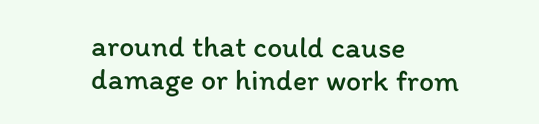around that could cause damage or hinder work from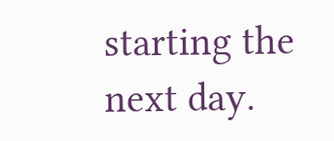starting the next day.